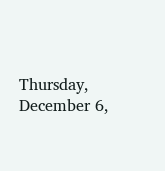Thursday, December 6,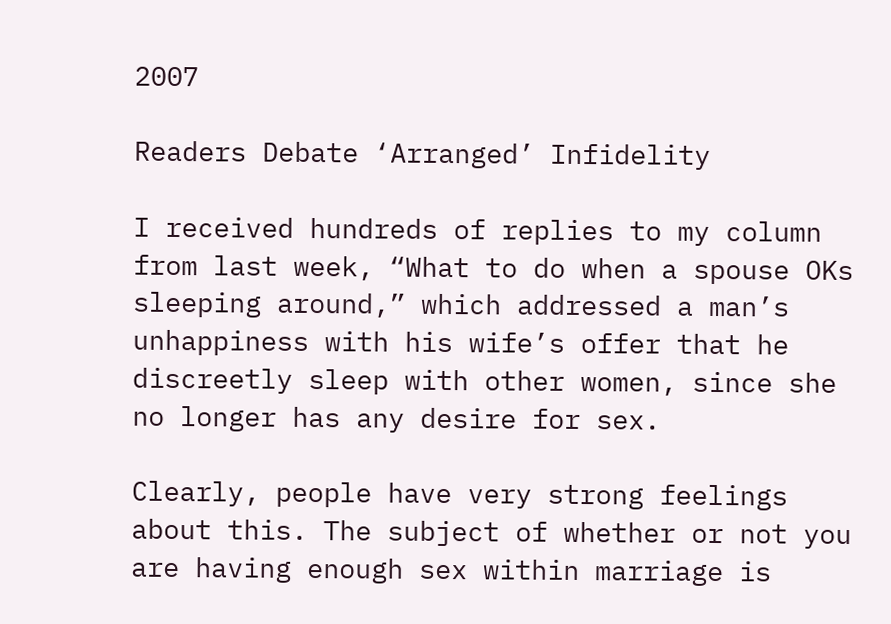2007

Readers Debate ‘Arranged’ Infidelity

I received hundreds of replies to my column from last week, “What to do when a spouse OKs sleeping around,” which addressed a man’s unhappiness with his wife’s offer that he discreetly sleep with other women, since she no longer has any desire for sex.

Clearly, people have very strong feelings about this. The subject of whether or not you are having enough sex within marriage is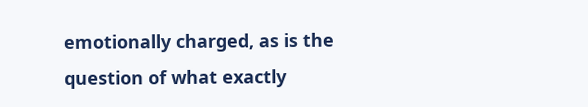emotionally charged, as is the question of what exactly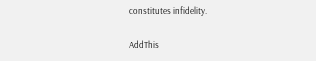constitutes infidelity.

AddThis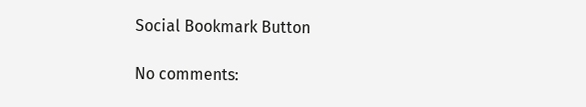Social Bookmark Button

No comments: